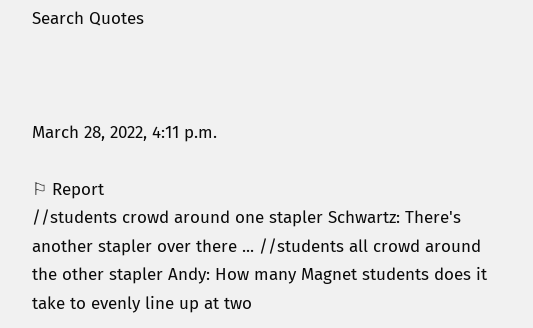Search Quotes



March 28, 2022, 4:11 p.m.

⚐ Report
//students crowd around one stapler Schwartz: There's another stapler over there ... //students all crowd around the other stapler Andy: How many Magnet students does it take to evenly line up at two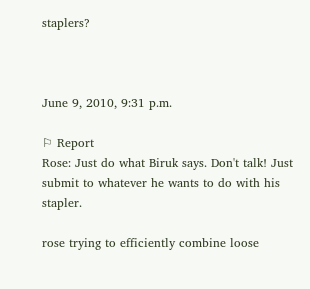staplers?



June 9, 2010, 9:31 p.m.

⚐ Report
Rose: Just do what Biruk says. Don't talk! Just submit to whatever he wants to do with his stapler.

rose trying to efficiently combine loose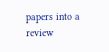papers into a review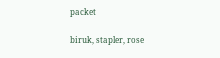packet

biruk, stapler, rose